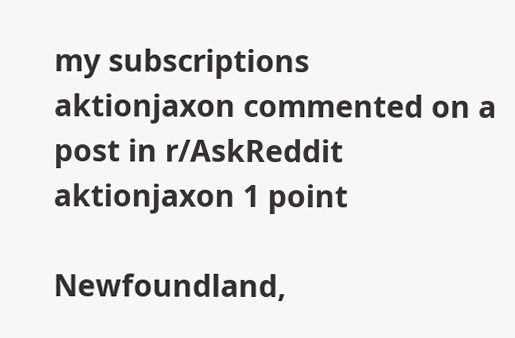my subscriptions
aktionjaxon commented on a post in r/AskReddit
aktionjaxon 1 point

Newfoundland,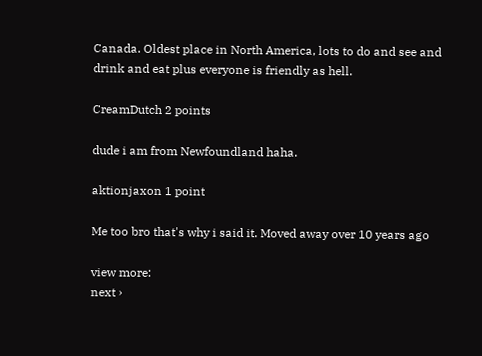Canada. Oldest place in North America, lots to do and see and drink and eat plus everyone is friendly as hell.

CreamDutch 2 points

dude i am from Newfoundland haha.

aktionjaxon 1 point

Me too bro that's why i said it. Moved away over 10 years ago

view more:
next ›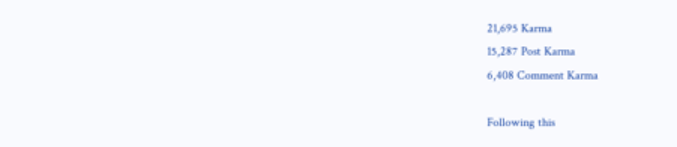21,695 Karma
15,287 Post Karma
6,408 Comment Karma

Following this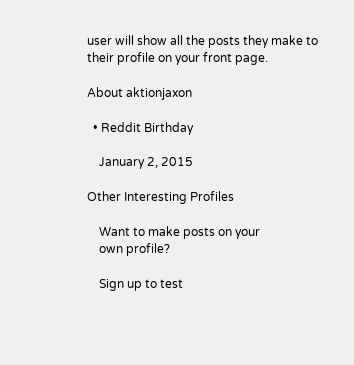user will show all the posts they make to their profile on your front page.

About aktionjaxon

  • Reddit Birthday

    January 2, 2015

Other Interesting Profiles

    Want to make posts on your
    own profile?

    Sign up to test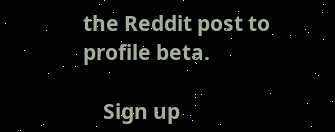the Reddit post to profile beta.

    Sign up